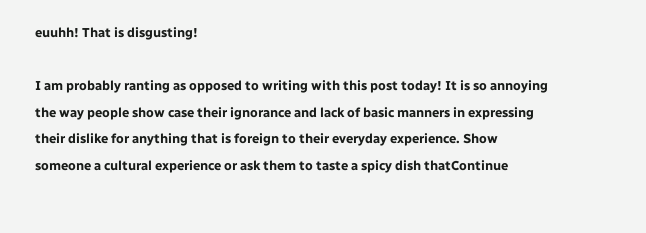euuhh! That is disgusting!

I am probably ranting as opposed to writing with this post today! It is so annoying the way people show case their ignorance and lack of basic manners in expressing their dislike for anything that is foreign to their everyday experience. Show someone a cultural experience or ask them to taste a spicy dish thatContinue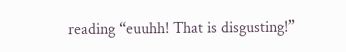reading “euuhh! That is disgusting!”